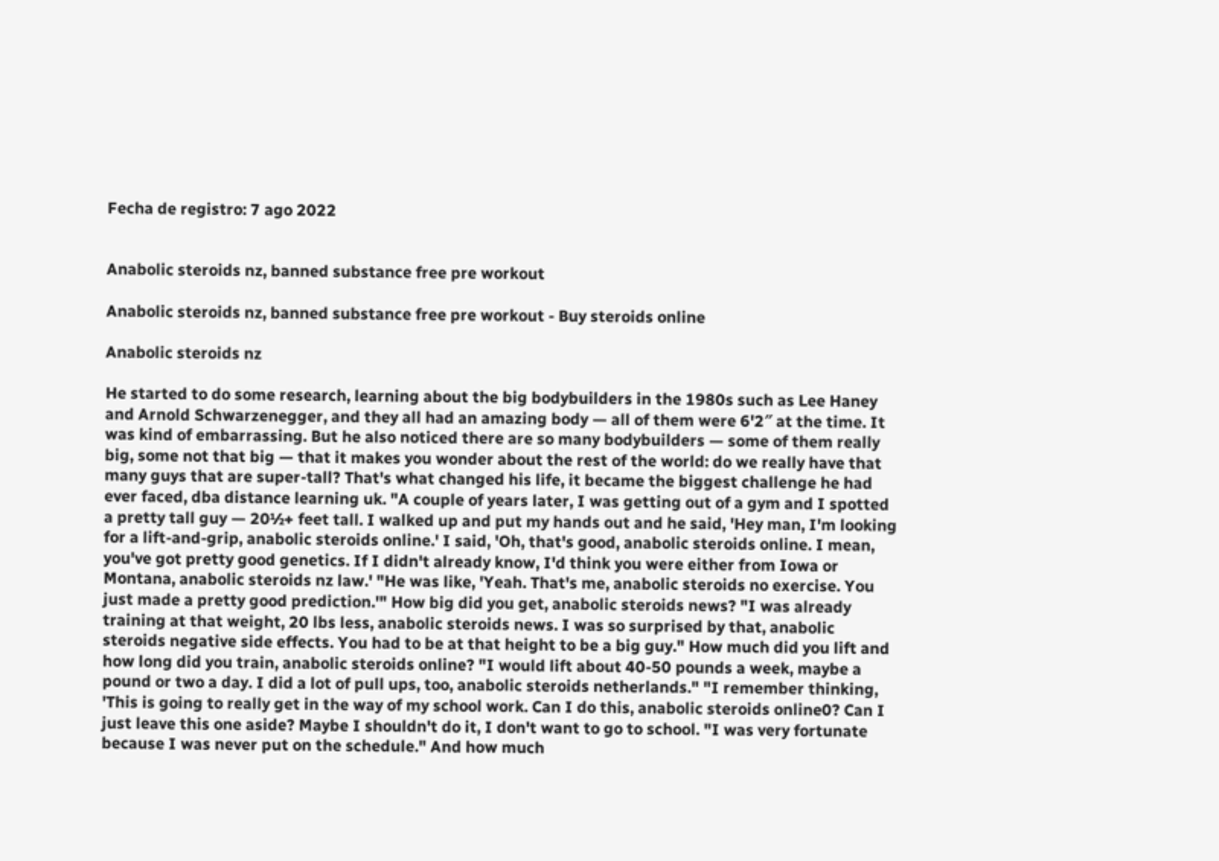Fecha de registro: 7 ago 2022


Anabolic steroids nz, banned substance free pre workout

Anabolic steroids nz, banned substance free pre workout - Buy steroids online

Anabolic steroids nz

He started to do some research, learning about the big bodybuilders in the 1980s such as Lee Haney and Arnold Schwarzenegger, and they all had an amazing body — all of them were 6'2″ at the time. It was kind of embarrassing. But he also noticed there are so many bodybuilders — some of them really big, some not that big — that it makes you wonder about the rest of the world: do we really have that many guys that are super-tall? That's what changed his life, it became the biggest challenge he had ever faced, dba distance learning uk. "A couple of years later, I was getting out of a gym and I spotted a pretty tall guy — 20½+ feet tall. I walked up and put my hands out and he said, 'Hey man, I'm looking for a lift-and-grip, anabolic steroids online.' I said, 'Oh, that's good, anabolic steroids online. I mean, you've got pretty good genetics. If I didn't already know, I'd think you were either from Iowa or Montana, anabolic steroids nz law.' "He was like, 'Yeah. That's me, anabolic steroids no exercise. You just made a pretty good prediction.'" How big did you get, anabolic steroids news? "I was already training at that weight, 20 lbs less, anabolic steroids news. I was so surprised by that, anabolic steroids negative side effects. You had to be at that height to be a big guy." How much did you lift and how long did you train, anabolic steroids online? "I would lift about 40-50 pounds a week, maybe a pound or two a day. I did a lot of pull ups, too, anabolic steroids netherlands." "I remember thinking, 'This is going to really get in the way of my school work. Can I do this, anabolic steroids online0? Can I just leave this one aside? Maybe I shouldn't do it, I don't want to go to school. "I was very fortunate because I was never put on the schedule." And how much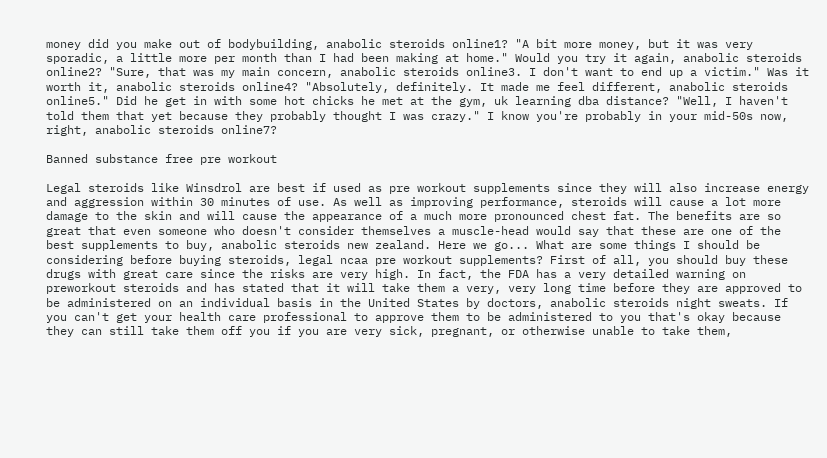money did you make out of bodybuilding, anabolic steroids online1? "A bit more money, but it was very sporadic, a little more per month than I had been making at home." Would you try it again, anabolic steroids online2? "Sure, that was my main concern, anabolic steroids online3. I don't want to end up a victim." Was it worth it, anabolic steroids online4? "Absolutely, definitely. It made me feel different, anabolic steroids online5." Did he get in with some hot chicks he met at the gym, uk learning dba distance? "Well, I haven't told them that yet because they probably thought I was crazy." I know you're probably in your mid-50s now, right, anabolic steroids online7?

Banned substance free pre workout

Legal steroids like Winsdrol are best if used as pre workout supplements since they will also increase energy and aggression within 30 minutes of use. As well as improving performance, steroids will cause a lot more damage to the skin and will cause the appearance of a much more pronounced chest fat. The benefits are so great that even someone who doesn't consider themselves a muscle-head would say that these are one of the best supplements to buy, anabolic steroids new zealand. Here we go... What are some things I should be considering before buying steroids, legal ncaa pre workout supplements? First of all, you should buy these drugs with great care since the risks are very high. In fact, the FDA has a very detailed warning on preworkout steroids and has stated that it will take them a very, very long time before they are approved to be administered on an individual basis in the United States by doctors, anabolic steroids night sweats. If you can't get your health care professional to approve them to be administered to you that's okay because they can still take them off you if you are very sick, pregnant, or otherwise unable to take them,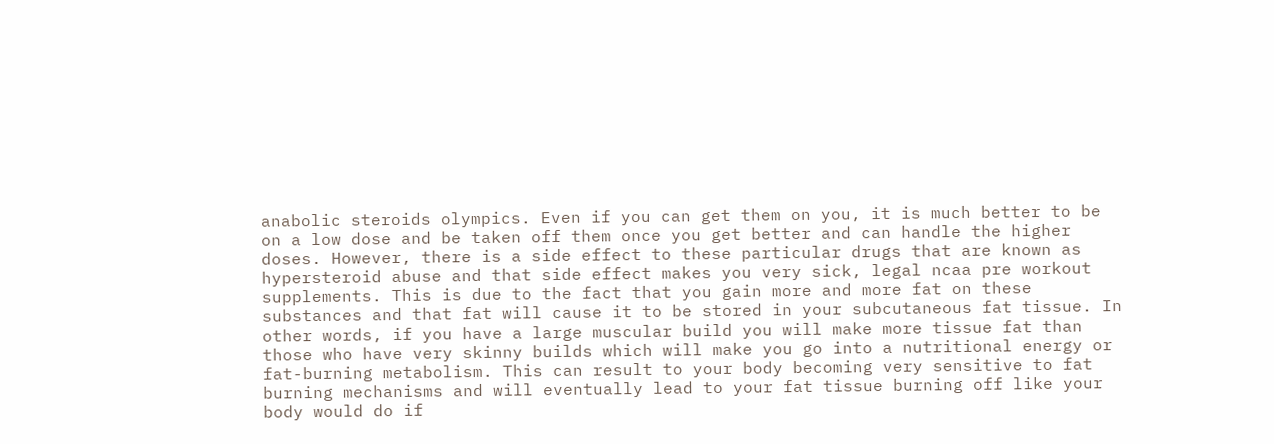anabolic steroids olympics. Even if you can get them on you, it is much better to be on a low dose and be taken off them once you get better and can handle the higher doses. However, there is a side effect to these particular drugs that are known as hypersteroid abuse and that side effect makes you very sick, legal ncaa pre workout supplements. This is due to the fact that you gain more and more fat on these substances and that fat will cause it to be stored in your subcutaneous fat tissue. In other words, if you have a large muscular build you will make more tissue fat than those who have very skinny builds which will make you go into a nutritional energy or fat-burning metabolism. This can result to your body becoming very sensitive to fat burning mechanisms and will eventually lead to your fat tissue burning off like your body would do if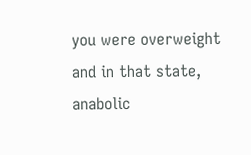you were overweight and in that state, anabolic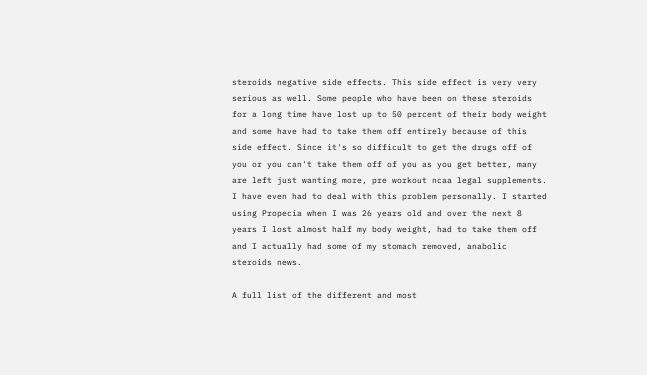steroids negative side effects. This side effect is very very serious as well. Some people who have been on these steroids for a long time have lost up to 50 percent of their body weight and some have had to take them off entirely because of this side effect. Since it's so difficult to get the drugs off of you or you can't take them off of you as you get better, many are left just wanting more, pre workout ncaa legal supplements. I have even had to deal with this problem personally. I started using Propecia when I was 26 years old and over the next 8 years I lost almost half my body weight, had to take them off and I actually had some of my stomach removed, anabolic steroids news.

A full list of the different and most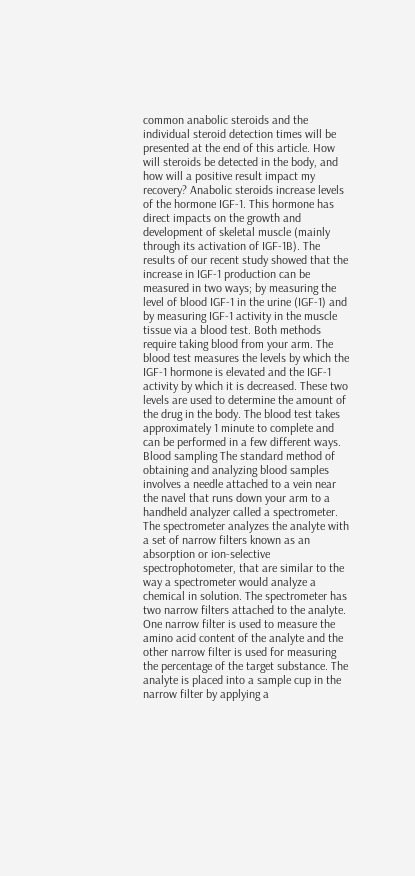common anabolic steroids and the individual steroid detection times will be presented at the end of this article. How will steroids be detected in the body, and how will a positive result impact my recovery? Anabolic steroids increase levels of the hormone IGF-1. This hormone has direct impacts on the growth and development of skeletal muscle (mainly through its activation of IGF-1B). The results of our recent study showed that the increase in IGF-1 production can be measured in two ways; by measuring the level of blood IGF-1 in the urine (IGF-1) and by measuring IGF-1 activity in the muscle tissue via a blood test. Both methods require taking blood from your arm. The blood test measures the levels by which the IGF-1 hormone is elevated and the IGF-1 activity by which it is decreased. These two levels are used to determine the amount of the drug in the body. The blood test takes approximately 1 minute to complete and can be performed in a few different ways. Blood sampling The standard method of obtaining and analyzing blood samples involves a needle attached to a vein near the navel that runs down your arm to a handheld analyzer called a spectrometer. The spectrometer analyzes the analyte with a set of narrow filters known as an absorption or ion-selective spectrophotometer, that are similar to the way a spectrometer would analyze a chemical in solution. The spectrometer has two narrow filters attached to the analyte. One narrow filter is used to measure the amino acid content of the analyte and the other narrow filter is used for measuring the percentage of the target substance. The analyte is placed into a sample cup in the narrow filter by applying a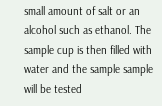small amount of salt or an alcohol such as ethanol. The sample cup is then filled with water and the sample sample will be tested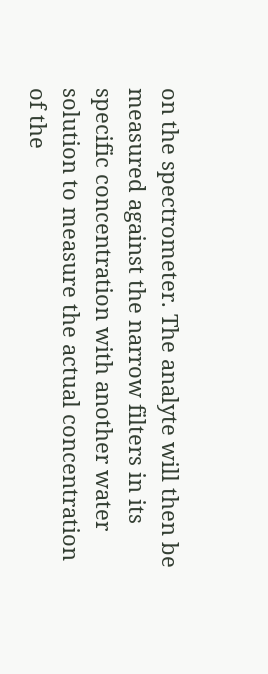on the spectrometer. The analyte will then be measured against the narrow filters in its specific concentration with another water solution to measure the actual concentration of the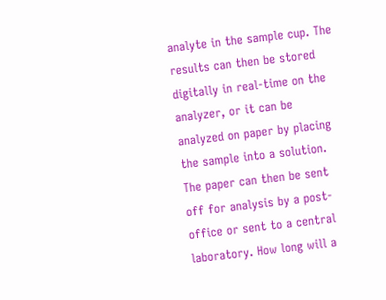analyte in the sample cup. The results can then be stored digitally in real-time on the analyzer, or it can be analyzed on paper by placing the sample into a solution. The paper can then be sent off for analysis by a post-office or sent to a central laboratory. How long will a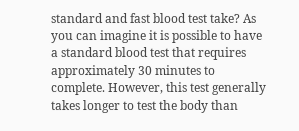standard and fast blood test take? As you can imagine it is possible to have a standard blood test that requires approximately 30 minutes to complete. However, this test generally takes longer to test the body than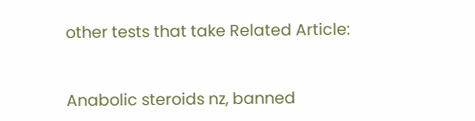other tests that take Related Article:


Anabolic steroids nz, banned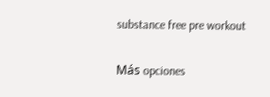substance free pre workout

Más opciones